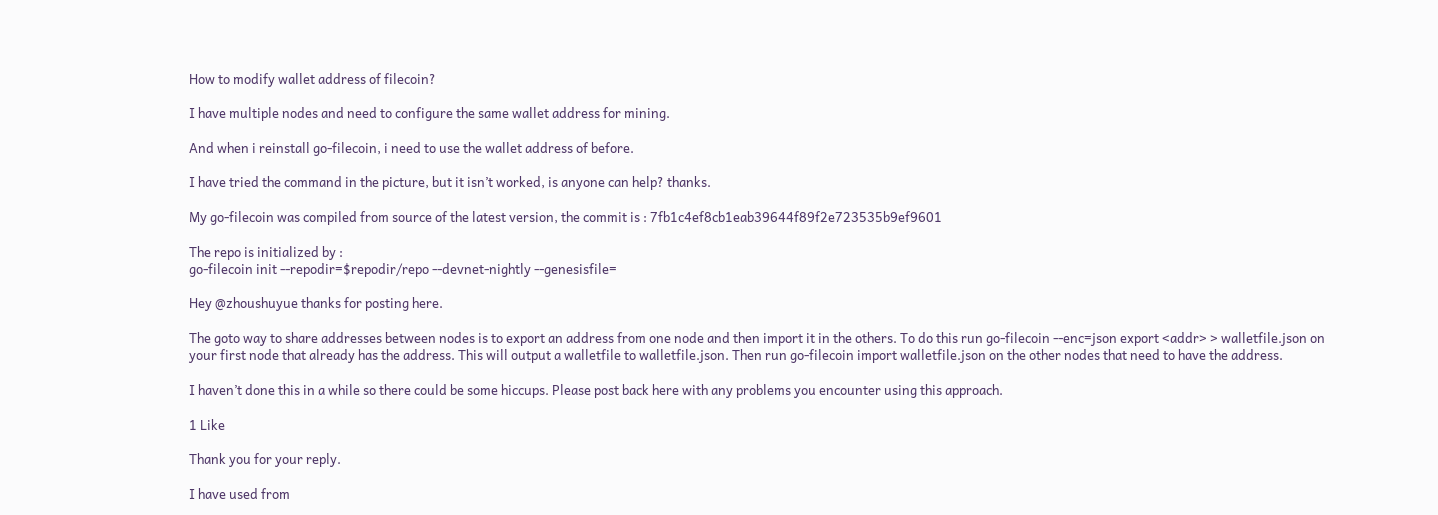How to modify wallet address of filecoin?

I have multiple nodes and need to configure the same wallet address for mining.

And when i reinstall go-filecoin, i need to use the wallet address of before.

I have tried the command in the picture, but it isn’t worked, is anyone can help? thanks.

My go-filecoin was compiled from source of the latest version, the commit is : 7fb1c4ef8cb1eab39644f89f2e723535b9ef9601

The repo is initialized by :
go-filecoin init --repodir=$repodir/repo --devnet-nightly --genesisfile=

Hey @zhoushuyue thanks for posting here.

The goto way to share addresses between nodes is to export an address from one node and then import it in the others. To do this run go-filecoin --enc=json export <addr> > walletfile.json on your first node that already has the address. This will output a walletfile to walletfile.json. Then run go-filecoin import walletfile.json on the other nodes that need to have the address.

I haven’t done this in a while so there could be some hiccups. Please post back here with any problems you encounter using this approach.

1 Like

Thank you for your reply.

I have used from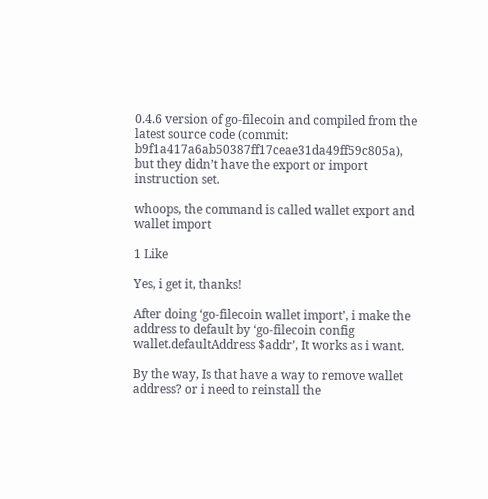0.4.6 version of go-filecoin and compiled from the latest source code (commit: b9f1a417a6ab50387ff17ceae31da49ff59c805a), but they didn’t have the export or import instruction set.

whoops, the command is called wallet export and wallet import

1 Like

Yes, i get it, thanks!

After doing ‘go-filecoin wallet import’, i make the address to default by ‘go-filecoin config wallet.defaultAddress $addr’, It works as i want.

By the way, Is that have a way to remove wallet address? or i need to reinstall the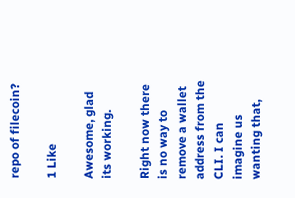repo of filecoin?

1 Like

Awesome, glad its working.

Right now there is no way to remove a wallet address from the CLI. I can imagine us wanting that,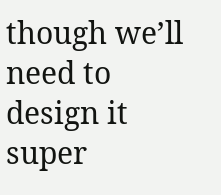though we’ll need to design it super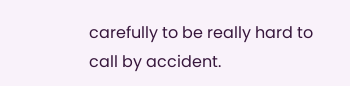carefully to be really hard to call by accident.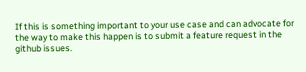If this is something important to your use case and can advocate for the way to make this happen is to submit a feature request in the github issues.